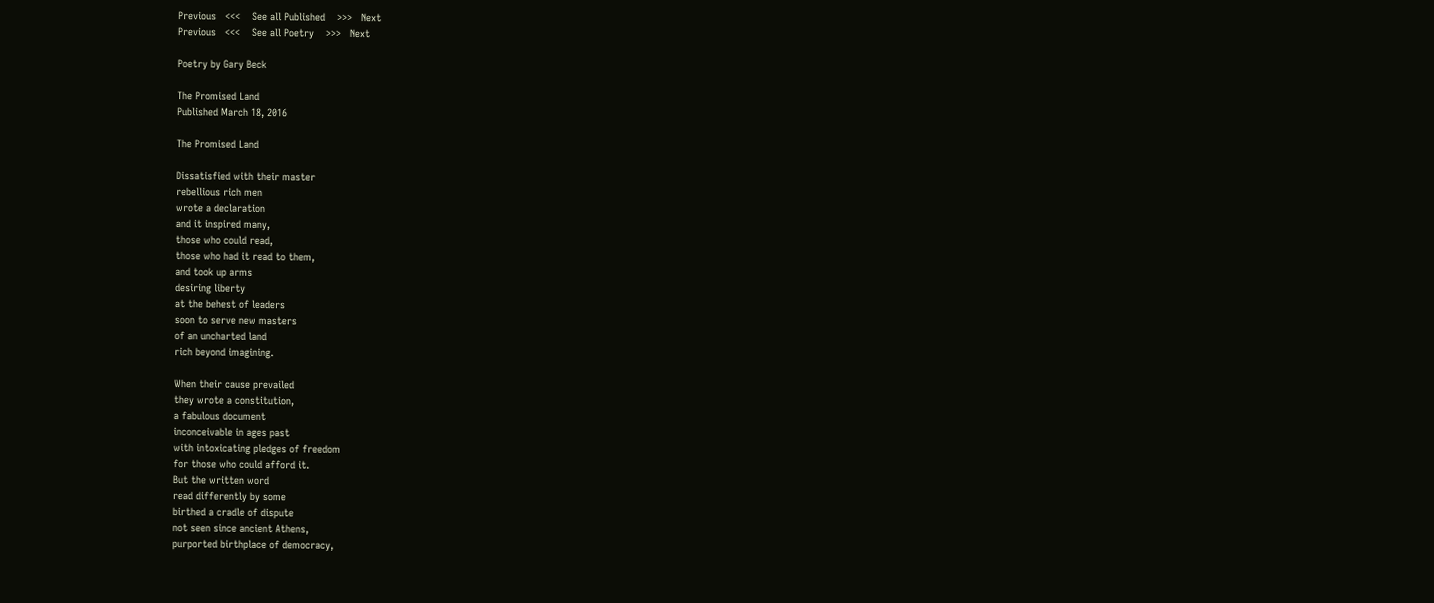Previous   <<<    See all Published    >>>   Next
Previous   <<<    See all Poetry    >>>   Next

Poetry by Gary Beck

The Promised Land
Published March 18, 2016

The Promised Land

Dissatisfied with their master
rebellious rich men
wrote a declaration
and it inspired many,
those who could read,
those who had it read to them,
and took up arms
desiring liberty
at the behest of leaders
soon to serve new masters
of an uncharted land
rich beyond imagining.

When their cause prevailed
they wrote a constitution,
a fabulous document
inconceivable in ages past
with intoxicating pledges of freedom
for those who could afford it.
But the written word
read differently by some
birthed a cradle of dispute
not seen since ancient Athens,
purported birthplace of democracy,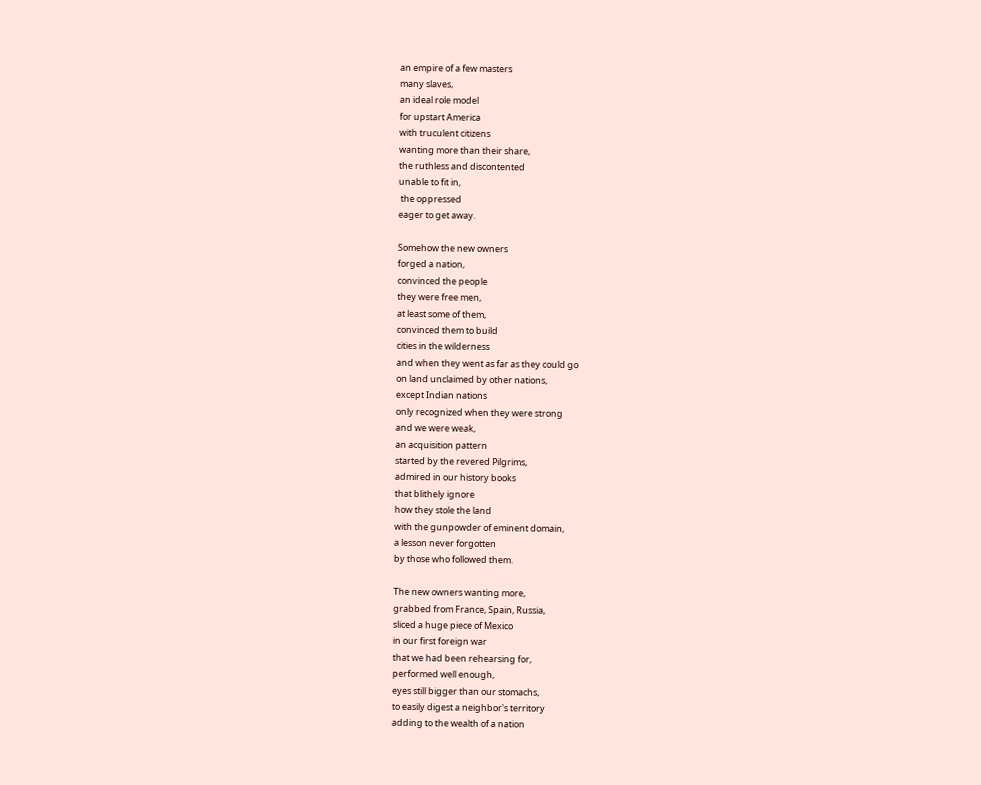an empire of a few masters
many slaves,
an ideal role model
for upstart America
with truculent citizens
wanting more than their share,
the ruthless and discontented
unable to fit in,
 the oppressed
eager to get away.

Somehow the new owners
forged a nation,
convinced the people
they were free men,
at least some of them,
convinced them to build
cities in the wilderness
and when they went as far as they could go
on land unclaimed by other nations,
except Indian nations
only recognized when they were strong
and we were weak,
an acquisition pattern
started by the revered Pilgrims,
admired in our history books
that blithely ignore
how they stole the land
with the gunpowder of eminent domain,
a lesson never forgotten
by those who followed them.

The new owners wanting more,
grabbed from France, Spain, Russia,
sliced a huge piece of Mexico
in our first foreign war
that we had been rehearsing for,
performed well enough,
eyes still bigger than our stomachs,
to easily digest a neighbor's territory
adding to the wealth of a nation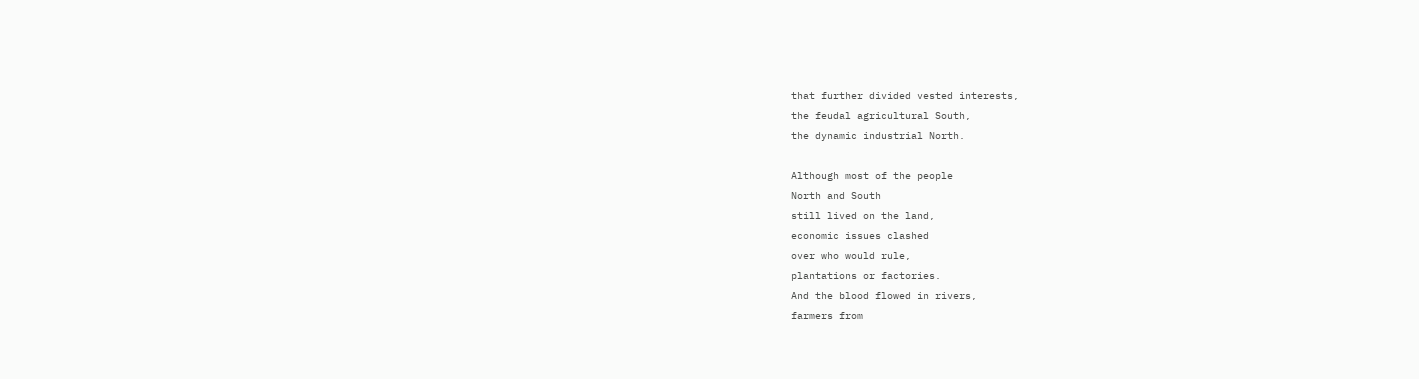that further divided vested interests,
the feudal agricultural South,
the dynamic industrial North.

Although most of the people
North and South
still lived on the land,
economic issues clashed
over who would rule,
plantations or factories.
And the blood flowed in rivers,
farmers from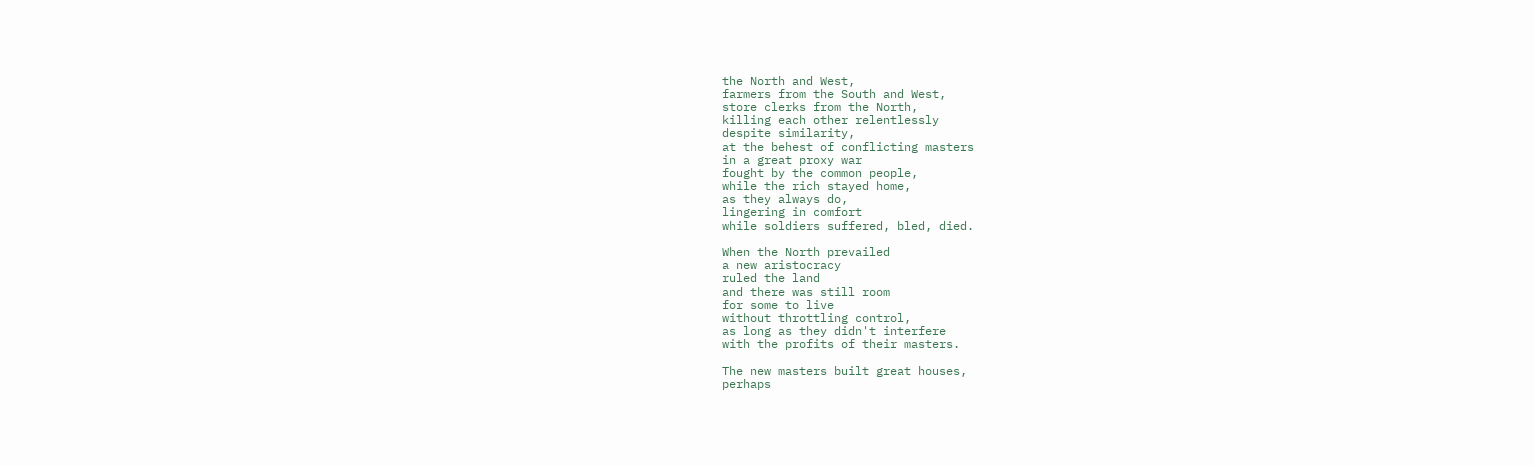the North and West,
farmers from the South and West,
store clerks from the North,
killing each other relentlessly
despite similarity,
at the behest of conflicting masters
in a great proxy war
fought by the common people,
while the rich stayed home,
as they always do,
lingering in comfort
while soldiers suffered, bled, died.

When the North prevailed
a new aristocracy
ruled the land
and there was still room
for some to live
without throttling control,
as long as they didn't interfere
with the profits of their masters.

The new masters built great houses,
perhaps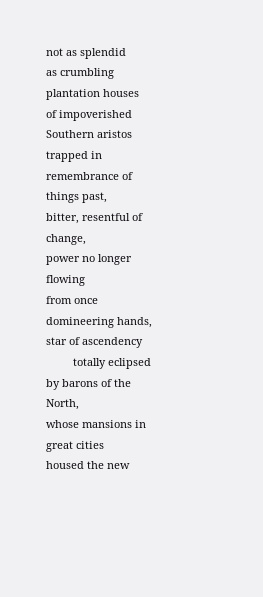not as splendid
as crumbling plantation houses
of impoverished Southern aristos
trapped in remembrance of things past,
bitter, resentful of change,
power no longer flowing
from once domineering hands,
star of ascendency
         totally eclipsed
by barons of the North,
whose mansions in great cities
housed the new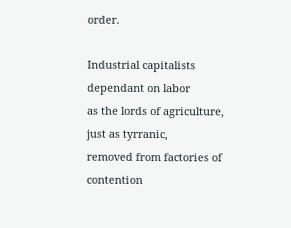order.

Industrial capitalists
dependant on labor
as the lords of agriculture,
just as tyrranic,
removed from factories of contention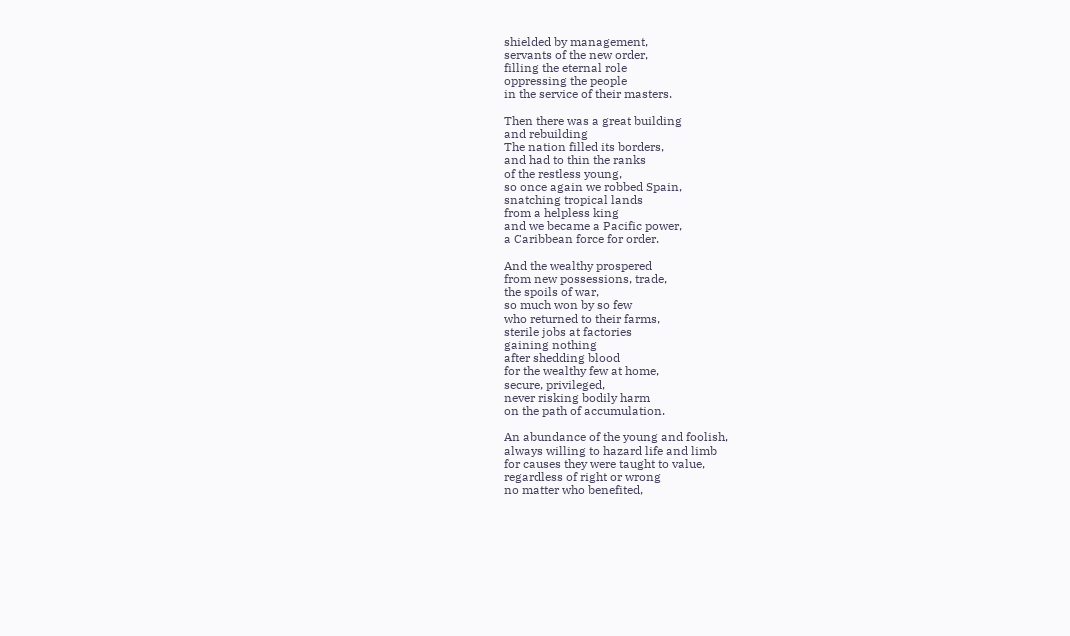shielded by management,
servants of the new order,
filling the eternal role
oppressing the people
in the service of their masters.

Then there was a great building
and rebuilding
The nation filled its borders,
and had to thin the ranks
of the restless young,
so once again we robbed Spain,
snatching tropical lands
from a helpless king
and we became a Pacific power,
a Caribbean force for order.

And the wealthy prospered
from new possessions, trade,
the spoils of war,
so much won by so few
who returned to their farms,
sterile jobs at factories
gaining nothing
after shedding blood
for the wealthy few at home,
secure, privileged,
never risking bodily harm
on the path of accumulation.

An abundance of the young and foolish,
always willing to hazard life and limb
for causes they were taught to value,
regardless of right or wrong
no matter who benefited,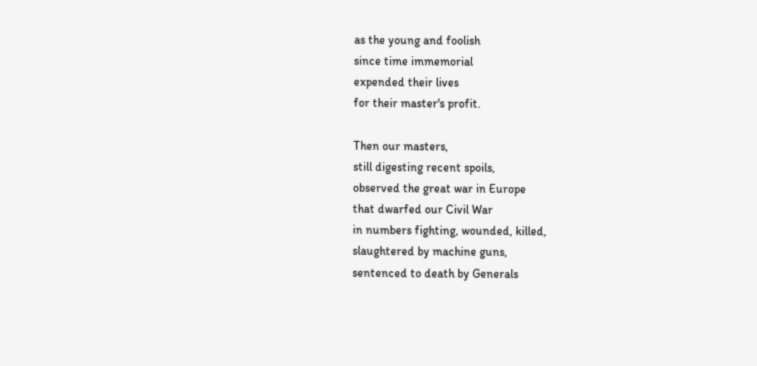as the young and foolish
since time immemorial
expended their lives
for their master's profit.

Then our masters,
still digesting recent spoils,
observed the great war in Europe
that dwarfed our Civil War
in numbers fighting, wounded, killed,
slaughtered by machine guns,
sentenced to death by Generals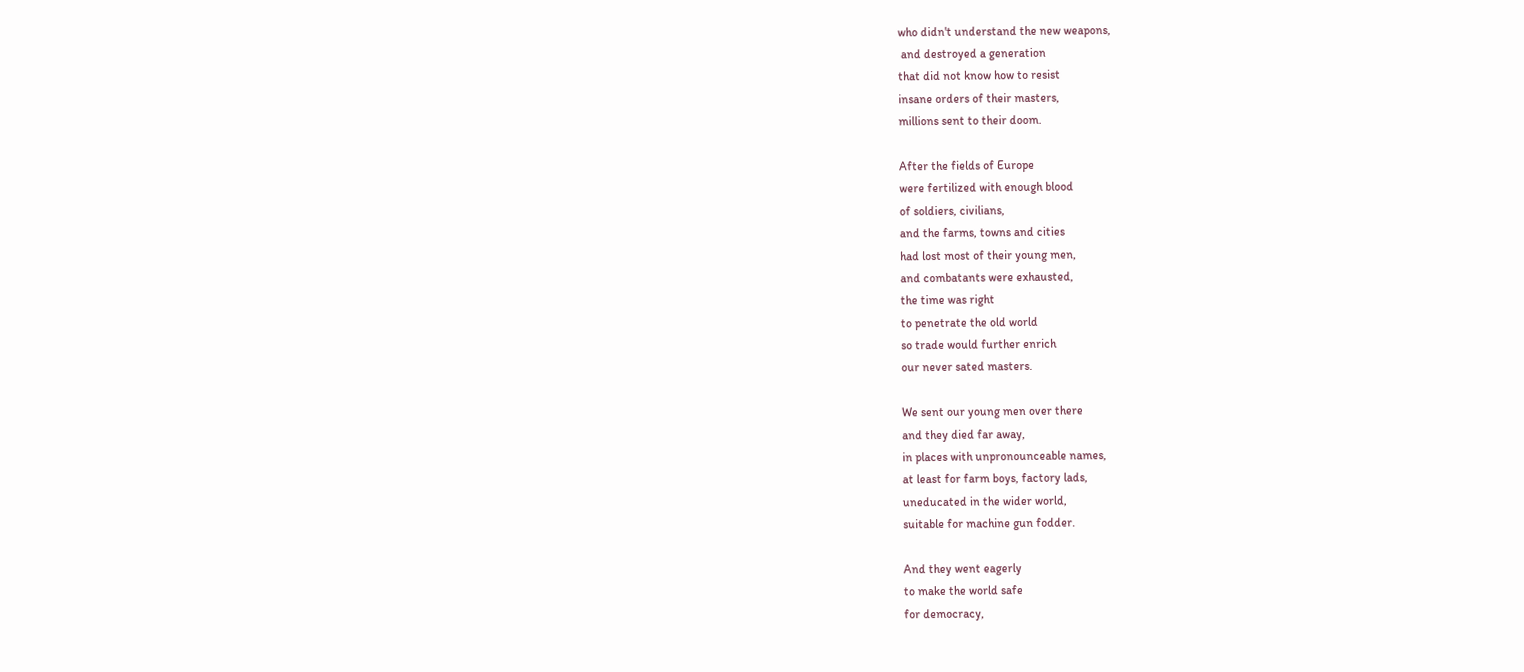who didn't understand the new weapons,
 and destroyed a generation
that did not know how to resist
insane orders of their masters,
millions sent to their doom.

After the fields of Europe
were fertilized with enough blood
of soldiers, civilians,
and the farms, towns and cities
had lost most of their young men,
and combatants were exhausted,
the time was right
to penetrate the old world
so trade would further enrich
our never sated masters.

We sent our young men over there
and they died far away,
in places with unpronounceable names,
at least for farm boys, factory lads,
uneducated in the wider world,
suitable for machine gun fodder.

And they went eagerly
to make the world safe
for democracy,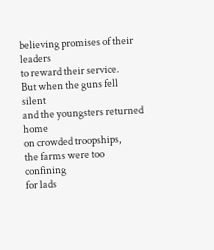believing promises of their leaders
to reward their service.
But when the guns fell silent
and the youngsters returned home
on crowded troopships,
the farms were too confining
for lads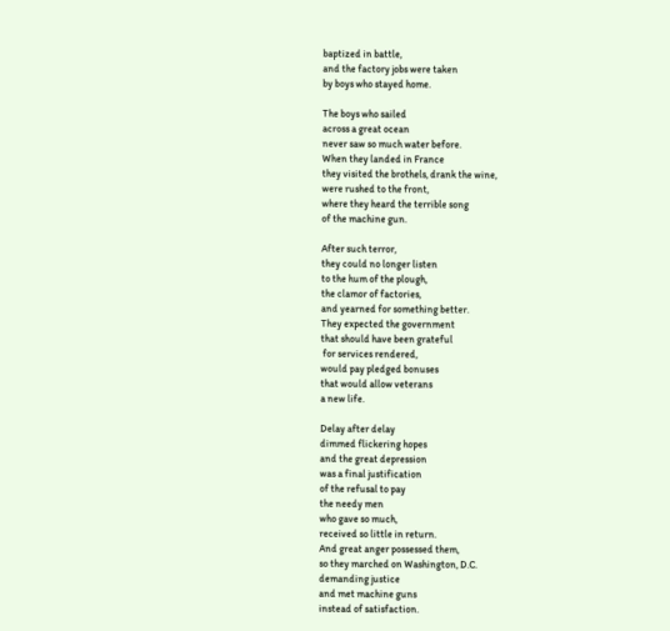baptized in battle,
and the factory jobs were taken
by boys who stayed home.

The boys who sailed
across a great ocean
never saw so much water before.
When they landed in France
they visited the brothels, drank the wine,
were rushed to the front,
where they heard the terrible song
of the machine gun.

After such terror,
they could no longer listen
to the hum of the plough,
the clamor of factories,
and yearned for something better.
They expected the government
that should have been grateful
 for services rendered,
would pay pledged bonuses
that would allow veterans
a new life.

Delay after delay
dimmed flickering hopes
and the great depression
was a final justification
of the refusal to pay
the needy men
who gave so much,
received so little in return.
And great anger possessed them,
so they marched on Washington, D.C.
demanding justice
and met machine guns
instead of satisfaction.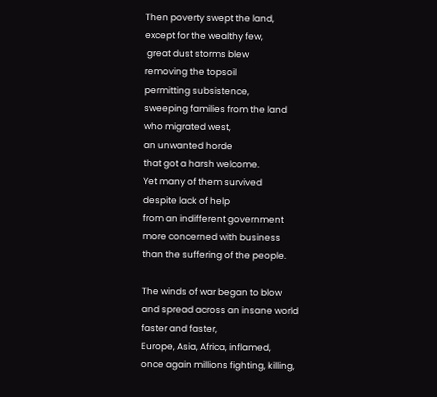Then poverty swept the land,
except for the wealthy few,
 great dust storms blew
removing the topsoil
permitting subsistence,
sweeping families from the land
who migrated west,
an unwanted horde
that got a harsh welcome.
Yet many of them survived
despite lack of help
from an indifferent government
more concerned with business
than the suffering of the people.

The winds of war began to blow
and spread across an insane world
faster and faster,
Europe, Asia, Africa, inflamed,
once again millions fighting, killing,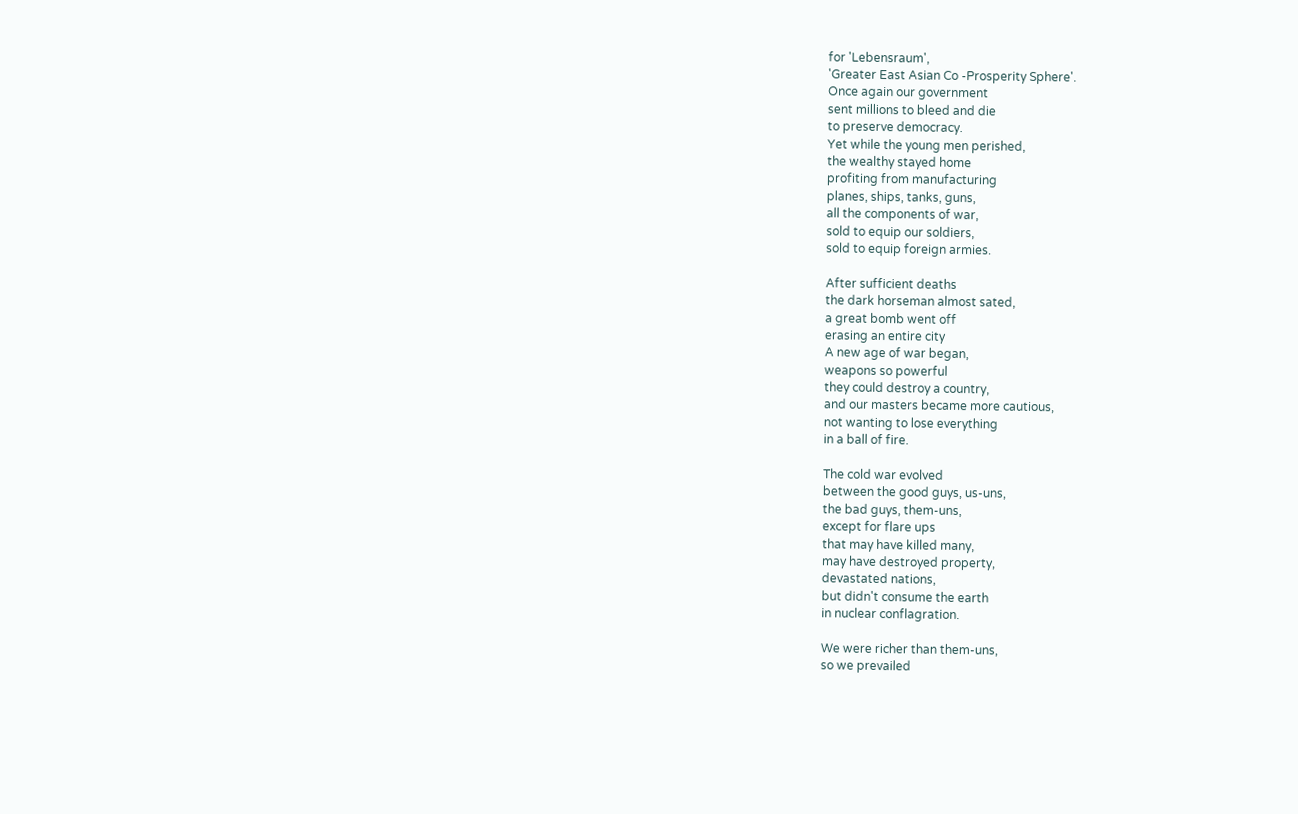for 'Lebensraum',
'Greater East Asian Co -Prosperity Sphere'.
Once again our government
sent millions to bleed and die
to preserve democracy.
Yet while the young men perished,
the wealthy stayed home
profiting from manufacturing
planes, ships, tanks, guns,
all the components of war,
sold to equip our soldiers,
sold to equip foreign armies.

After sufficient deaths
the dark horseman almost sated,
a great bomb went off
erasing an entire city
A new age of war began,
weapons so powerful
they could destroy a country,
and our masters became more cautious,
not wanting to lose everything
in a ball of fire.

The cold war evolved
between the good guys, us-uns,
the bad guys, them-uns,
except for flare ups
that may have killed many,
may have destroyed property,
devastated nations,
but didn't consume the earth
in nuclear conflagration.

We were richer than them-uns,
so we prevailed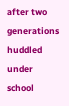after two generations
huddled under school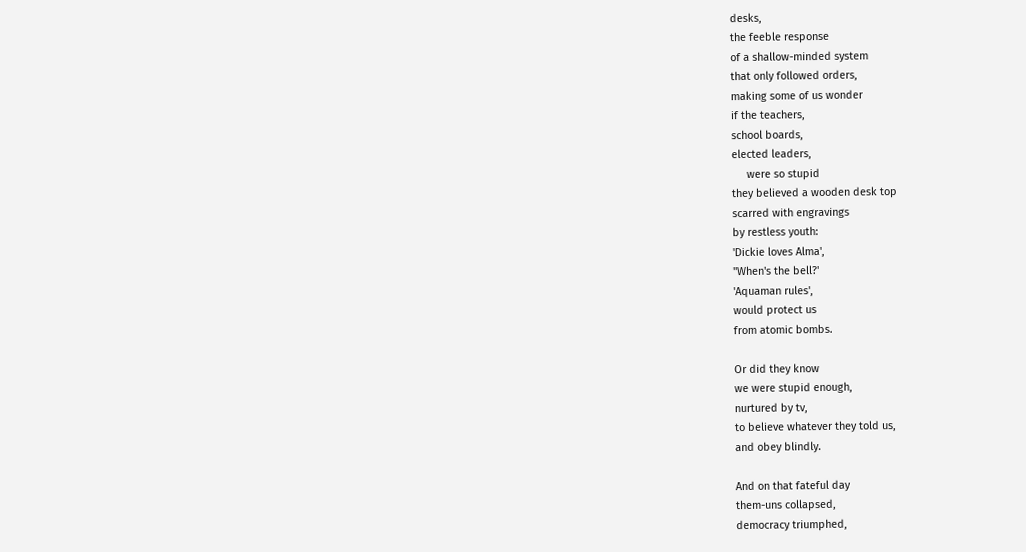desks,
the feeble response
of a shallow-minded system
that only followed orders,
making some of us wonder
if the teachers,
school boards,
elected leaders,
     were so stupid
they believed a wooden desk top
scarred with engravings
by restless youth:
'Dickie loves Alma',
"When's the bell?'
'Aquaman rules',
would protect us
from atomic bombs.

Or did they know
we were stupid enough,
nurtured by tv,
to believe whatever they told us,
and obey blindly.

And on that fateful day
them-uns collapsed,
democracy triumphed,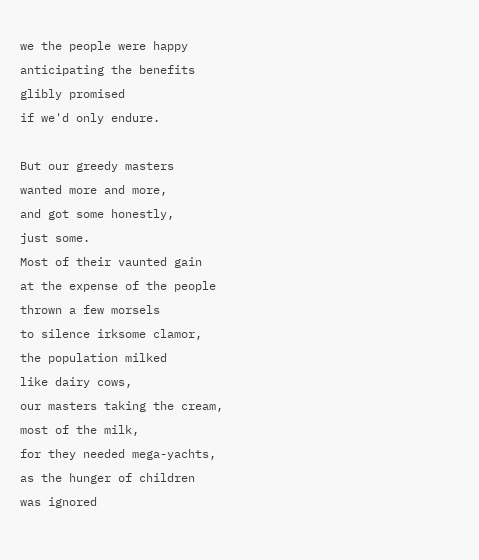we the people were happy
anticipating the benefits
glibly promised
if we'd only endure.

But our greedy masters
wanted more and more,
and got some honestly,
just some.
Most of their vaunted gain
at the expense of the people
thrown a few morsels
to silence irksome clamor,
the population milked
like dairy cows,
our masters taking the cream,
most of the milk,
for they needed mega-yachts,
as the hunger of children
was ignored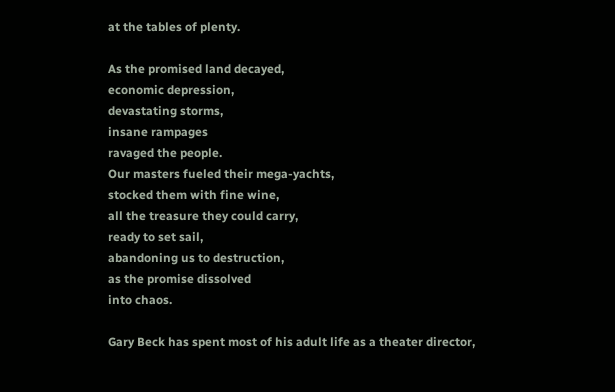at the tables of plenty.

As the promised land decayed,
economic depression,
devastating storms,
insane rampages
ravaged the people.
Our masters fueled their mega-yachts,
stocked them with fine wine,
all the treasure they could carry,
ready to set sail,
abandoning us to destruction,
as the promise dissolved
into chaos.

Gary Beck has spent most of his adult life as a theater director,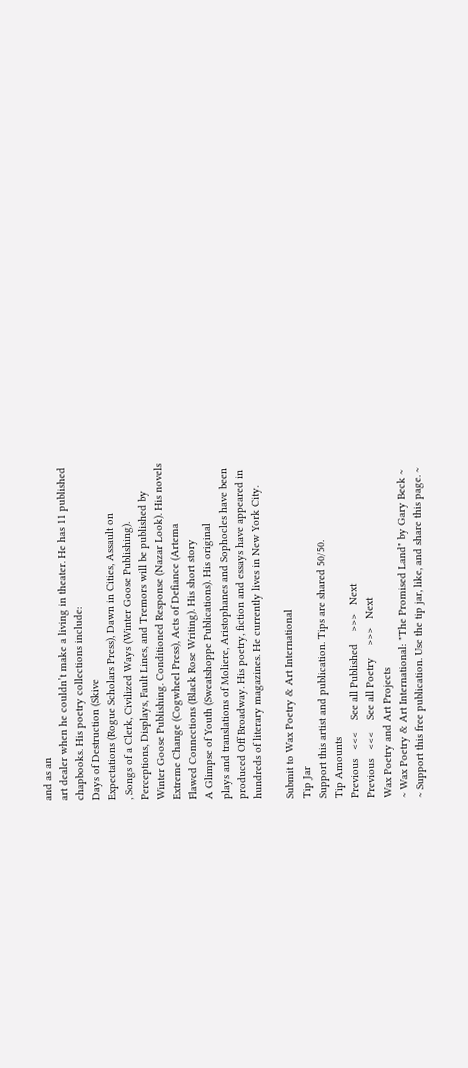and as an
art dealer when he couldn’t make a living in theater. He has 11 published
chapbooks. His poetry collections include:
Days of Destruction (Skive
Expectations (Rogue Scholars Press), Dawn in Cities, Assault on
, Songs of a Clerk, Civilized Ways (Winter Goose Publishing).
Perceptions, Displays, Fault Lines, and Tremors will be published by
Winter Goose Publishing. Conditioned Response (Nazar Look). His novels
Extreme Change (Cogwheel Press), Acts of Defiance (Artema
Flawed Connections (Black Rose Writing). His short story
A Glimpse of Youth (Sweatshoppe Publications). His original
plays and translations of Moliere, Aristophanes and Sophocles have been
produced Off Broadway. His poetry, fiction and essays have appeared in
hundreds of literary magazines. He currently lives in New York City.

Submit to Wax Poetry & Art International
Tip Jar
Support this artist and publication. Tips are shared 50/50.
Tip Amounts
Previous   <<<    See all Published    >>>   Next
Previous   <<<    See all Poetry    >>>   Next
Wax Poetry and Art Projects
~ Wax Poetry & Art International: "The Promised Land" by Gary Beck ~
~ Support this free publication. Use the tip jar, like, and share this page. ~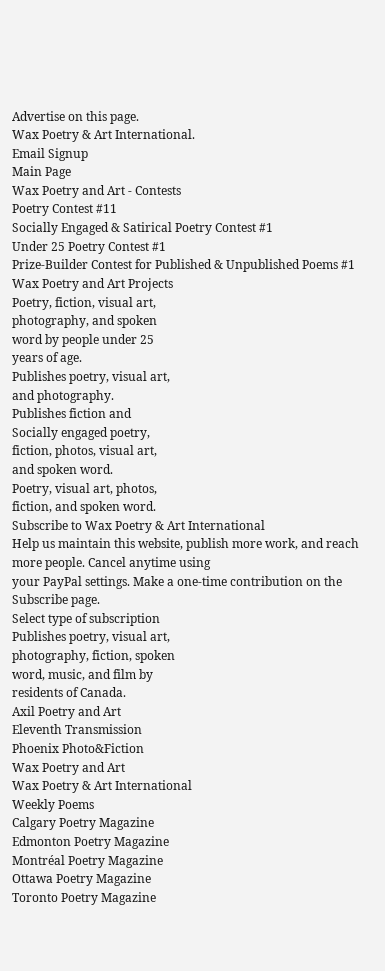Advertise on this page.
Wax Poetry & Art International.
Email Signup
Main Page
Wax Poetry and Art - Contests
Poetry Contest #11
Socially Engaged & Satirical Poetry Contest #1
Under 25 Poetry Contest #1
Prize-Builder Contest for Published & Unpublished Poems #1
Wax Poetry and Art Projects
Poetry, fiction, visual art,
photography, and spoken
word by people under 25
years of age.
Publishes poetry, visual art,
and photography.
Publishes fiction and
Socially engaged poetry,
fiction, photos, visual art,
and spoken word.
Poetry, visual art, photos,
fiction, and spoken word.
Subscribe to Wax Poetry & Art International
Help us maintain this website, publish more work, and reach more people. Cancel anytime using
your PayPal settings. Make a one-time contribution on the
Subscribe page.
Select type of subscription
Publishes poetry, visual art,
photography, fiction, spoken
word, music, and film by
residents of Canada.
Axil Poetry and Art
Eleventh Transmission
Phoenix Photo&Fiction
Wax Poetry and Art
Wax Poetry & Art International
Weekly Poems
Calgary Poetry Magazine
Edmonton Poetry Magazine
Montréal Poetry Magazine
Ottawa Poetry Magazine
Toronto Poetry Magazine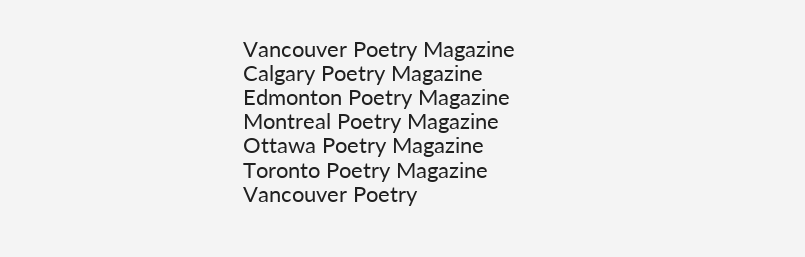Vancouver Poetry Magazine
Calgary Poetry Magazine
Edmonton Poetry Magazine
Montreal Poetry Magazine
Ottawa Poetry Magazine
Toronto Poetry Magazine
Vancouver Poetry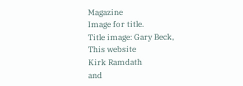Magazine
Image for title.
Title image: Gary Beck,
This website
Kirk Ramdath
and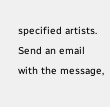specified artists.
Send an email
with the message,